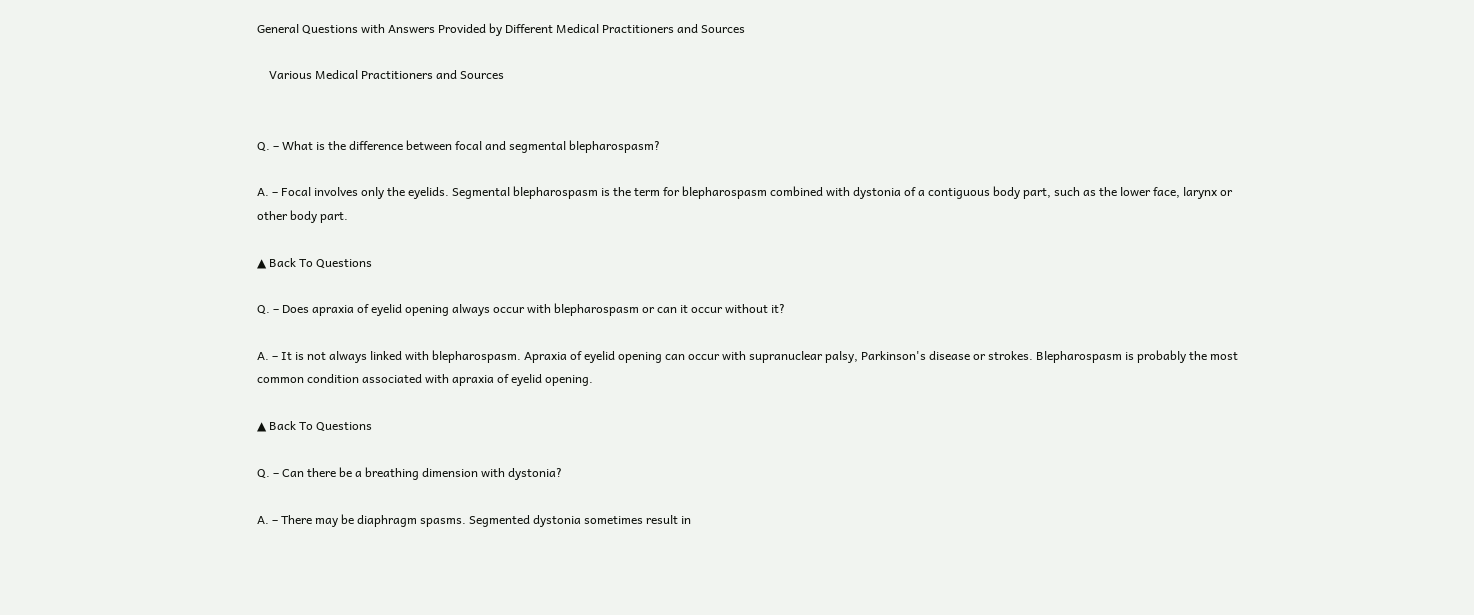General Questions with Answers Provided by Different Medical Practitioners and Sources

    Various Medical Practitioners and Sources


Q. – What is the difference between focal and segmental blepharospasm?

A. – Focal involves only the eyelids. Segmental blepharospasm is the term for blepharospasm combined with dystonia of a contiguous body part, such as the lower face, larynx or other body part.

▲ Back To Questions

Q. – Does apraxia of eyelid opening always occur with blepharospasm or can it occur without it?

A. – It is not always linked with blepharospasm. Apraxia of eyelid opening can occur with supranuclear palsy, Parkinson's disease or strokes. Blepharospasm is probably the most common condition associated with apraxia of eyelid opening.

▲ Back To Questions

Q. – Can there be a breathing dimension with dystonia?

A. – There may be diaphragm spasms. Segmented dystonia sometimes result in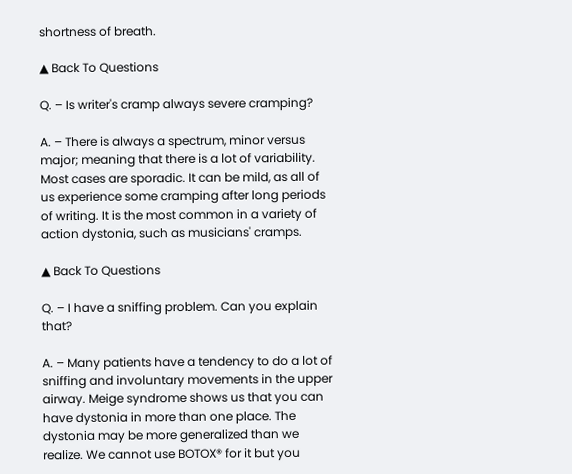shortness of breath.

▲ Back To Questions

Q. – Is writer's cramp always severe cramping?

A. – There is always a spectrum, minor versus major; meaning that there is a lot of variability. Most cases are sporadic. It can be mild, as all of us experience some cramping after long periods of writing. It is the most common in a variety of action dystonia, such as musicians' cramps.

▲ Back To Questions

Q. – I have a sniffing problem. Can you explain that?

A. – Many patients have a tendency to do a lot of sniffing and involuntary movements in the upper airway. Meige syndrome shows us that you can have dystonia in more than one place. The dystonia may be more generalized than we realize. We cannot use BOTOX® for it but you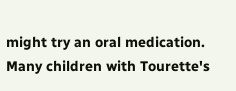might try an oral medication. Many children with Tourette's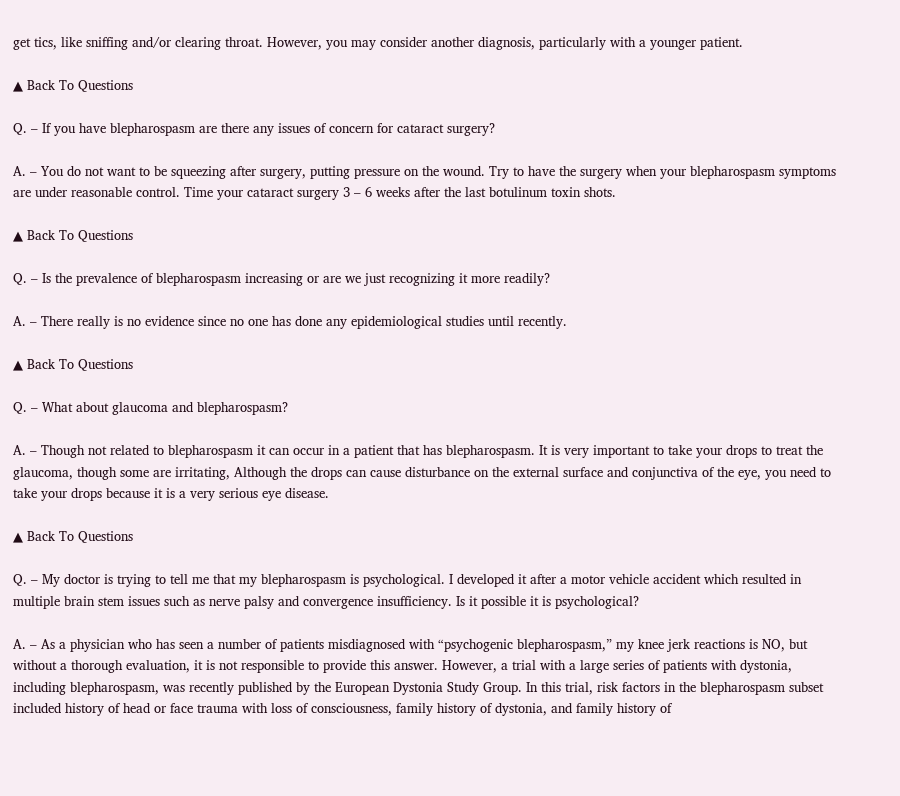get tics, like sniffing and/or clearing throat. However, you may consider another diagnosis, particularly with a younger patient.

▲ Back To Questions

Q. – If you have blepharospasm are there any issues of concern for cataract surgery?

A. – You do not want to be squeezing after surgery, putting pressure on the wound. Try to have the surgery when your blepharospasm symptoms are under reasonable control. Time your cataract surgery 3 – 6 weeks after the last botulinum toxin shots.

▲ Back To Questions

Q. – Is the prevalence of blepharospasm increasing or are we just recognizing it more readily?

A. – There really is no evidence since no one has done any epidemiological studies until recently.

▲ Back To Questions

Q. – What about glaucoma and blepharospasm?

A. – Though not related to blepharospasm it can occur in a patient that has blepharospasm. It is very important to take your drops to treat the glaucoma, though some are irritating, Although the drops can cause disturbance on the external surface and conjunctiva of the eye, you need to take your drops because it is a very serious eye disease.

▲ Back To Questions

Q. – My doctor is trying to tell me that my blepharospasm is psychological. I developed it after a motor vehicle accident which resulted in multiple brain stem issues such as nerve palsy and convergence insufficiency. Is it possible it is psychological?

A. – As a physician who has seen a number of patients misdiagnosed with “psychogenic blepharospasm,” my knee jerk reactions is NO, but without a thorough evaluation, it is not responsible to provide this answer. However, a trial with a large series of patients with dystonia, including blepharospasm, was recently published by the European Dystonia Study Group. In this trial, risk factors in the blepharospasm subset included history of head or face trauma with loss of consciousness, family history of dystonia, and family history of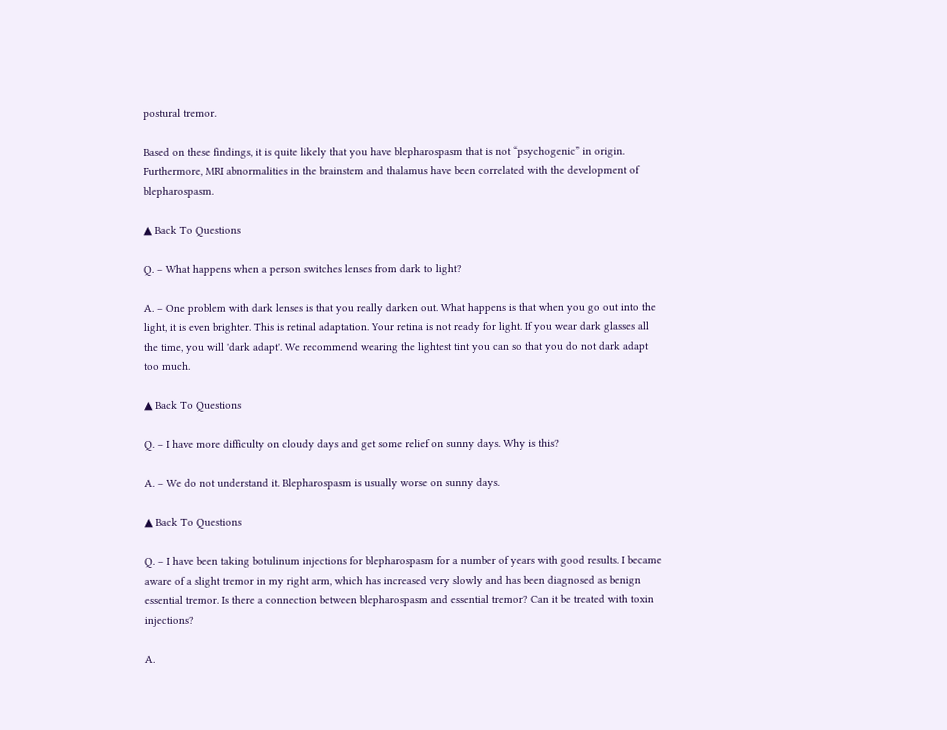postural tremor.

Based on these findings, it is quite likely that you have blepharospasm that is not “psychogenic” in origin. Furthermore, MRI abnormalities in the brainstem and thalamus have been correlated with the development of blepharospasm.

▲ Back To Questions

Q. – What happens when a person switches lenses from dark to light?

A. – One problem with dark lenses is that you really darken out. What happens is that when you go out into the light, it is even brighter. This is retinal adaptation. Your retina is not ready for light. If you wear dark glasses all the time, you will 'dark adapt'. We recommend wearing the lightest tint you can so that you do not dark adapt too much.

▲ Back To Questions

Q. – I have more difficulty on cloudy days and get some relief on sunny days. Why is this?

A. – We do not understand it. Blepharospasm is usually worse on sunny days.

▲ Back To Questions

Q. – I have been taking botulinum injections for blepharospasm for a number of years with good results. I became aware of a slight tremor in my right arm, which has increased very slowly and has been diagnosed as benign essential tremor. Is there a connection between blepharospasm and essential tremor? Can it be treated with toxin injections?

A.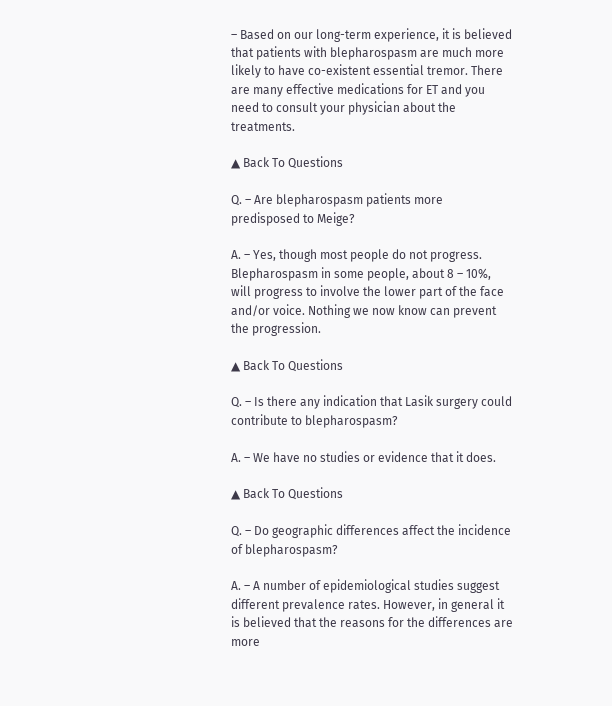– Based on our long-term experience, it is believed that patients with blepharospasm are much more likely to have co-existent essential tremor. There are many effective medications for ET and you need to consult your physician about the treatments.

▲ Back To Questions

Q. – Are blepharospasm patients more predisposed to Meige?

A. – Yes, though most people do not progress. Blepharospasm in some people, about 8 – 10%, will progress to involve the lower part of the face and/or voice. Nothing we now know can prevent the progression.

▲ Back To Questions

Q. – Is there any indication that Lasik surgery could contribute to blepharospasm?

A. – We have no studies or evidence that it does.

▲ Back To Questions

Q. – Do geographic differences affect the incidence of blepharospasm?

A. – A number of epidemiological studies suggest different prevalence rates. However, in general it is believed that the reasons for the differences are more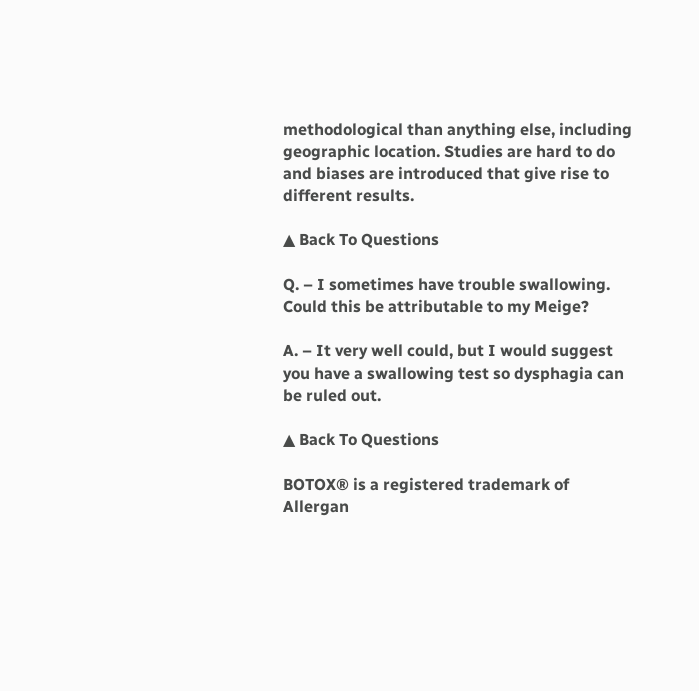methodological than anything else, including geographic location. Studies are hard to do and biases are introduced that give rise to different results.

▲ Back To Questions

Q. – I sometimes have trouble swallowing. Could this be attributable to my Meige?

A. – It very well could, but I would suggest you have a swallowing test so dysphagia can be ruled out.

▲ Back To Questions

BOTOX® is a registered trademark of Allergan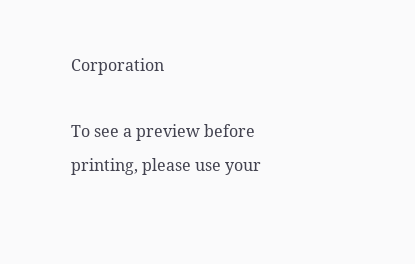Corporation

To see a preview before printing, please use your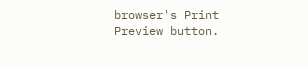browser's Print Preview button.